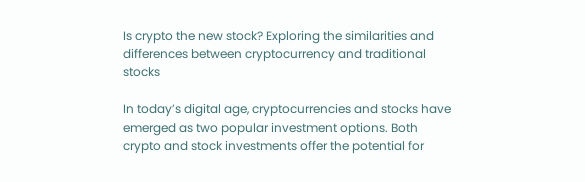Is crypto the new stock? Exploring the similarities and differences between cryptocurrency and traditional stocks

In today’s digital age, cryptocurrencies and stocks have emerged as two popular investment options. Both crypto and stock investments offer the potential for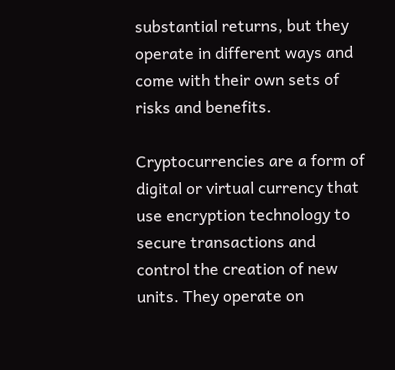substantial returns, but they operate in different ways and come with their own sets of risks and benefits.

Cryptocurrencies are a form of digital or virtual currency that use encryption technology to secure transactions and control the creation of new units. They operate on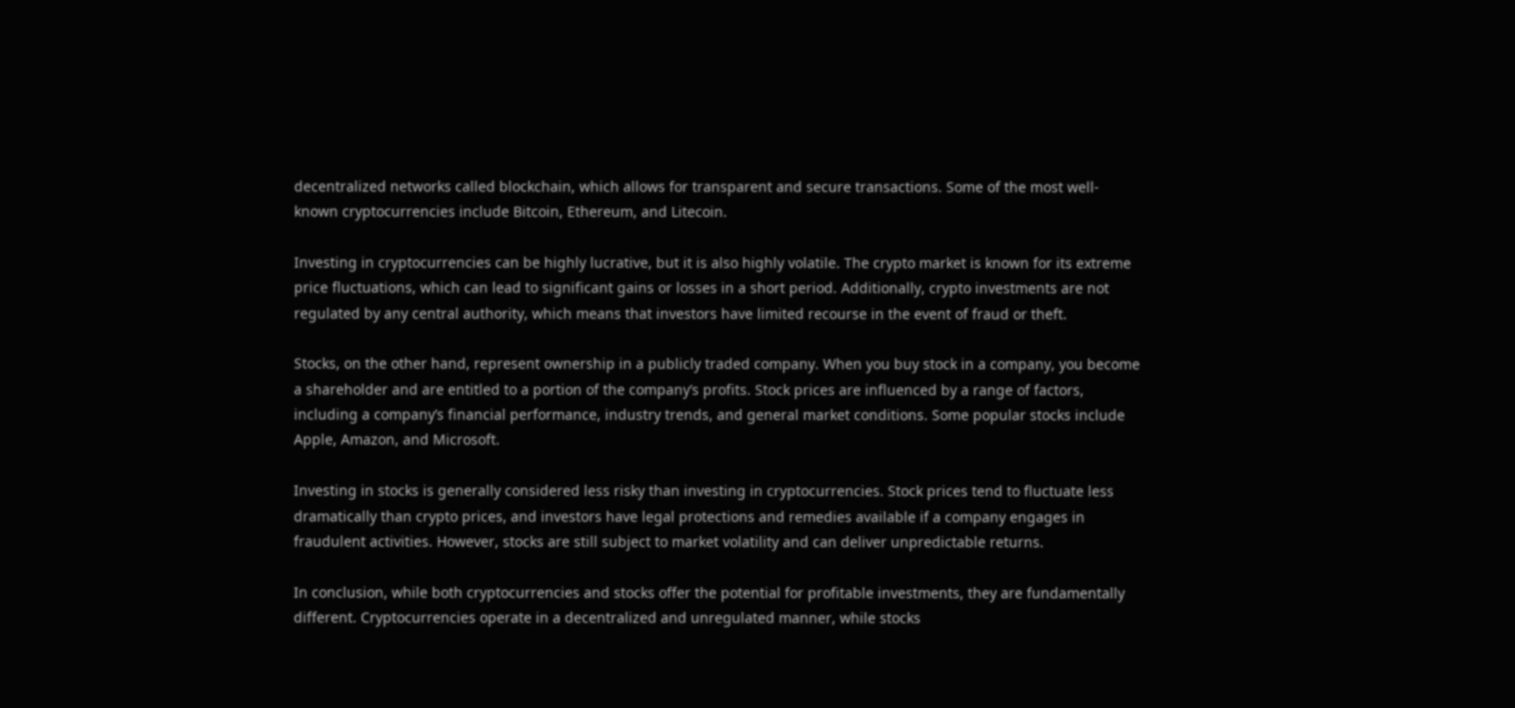decentralized networks called blockchain, which allows for transparent and secure transactions. Some of the most well-known cryptocurrencies include Bitcoin, Ethereum, and Litecoin.

Investing in cryptocurrencies can be highly lucrative, but it is also highly volatile. The crypto market is known for its extreme price fluctuations, which can lead to significant gains or losses in a short period. Additionally, crypto investments are not regulated by any central authority, which means that investors have limited recourse in the event of fraud or theft.

Stocks, on the other hand, represent ownership in a publicly traded company. When you buy stock in a company, you become a shareholder and are entitled to a portion of the company’s profits. Stock prices are influenced by a range of factors, including a company’s financial performance, industry trends, and general market conditions. Some popular stocks include Apple, Amazon, and Microsoft.

Investing in stocks is generally considered less risky than investing in cryptocurrencies. Stock prices tend to fluctuate less dramatically than crypto prices, and investors have legal protections and remedies available if a company engages in fraudulent activities. However, stocks are still subject to market volatility and can deliver unpredictable returns.

In conclusion, while both cryptocurrencies and stocks offer the potential for profitable investments, they are fundamentally different. Cryptocurrencies operate in a decentralized and unregulated manner, while stocks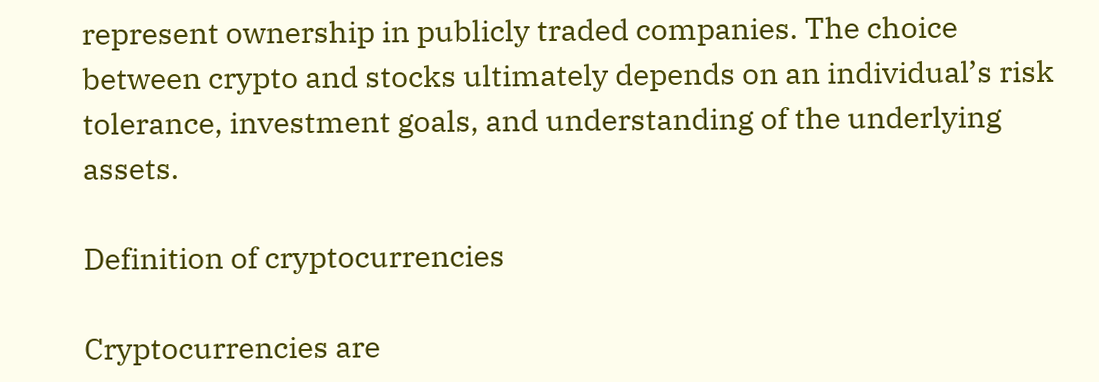represent ownership in publicly traded companies. The choice between crypto and stocks ultimately depends on an individual’s risk tolerance, investment goals, and understanding of the underlying assets.

Definition of cryptocurrencies

Cryptocurrencies are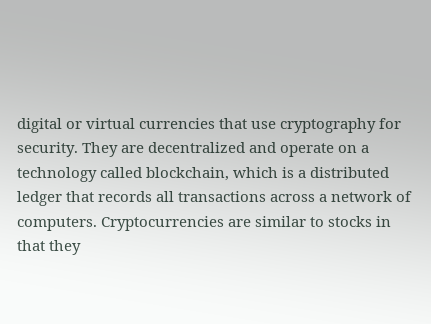digital or virtual currencies that use cryptography for security. They are decentralized and operate on a technology called blockchain, which is a distributed ledger that records all transactions across a network of computers. Cryptocurrencies are similar to stocks in that they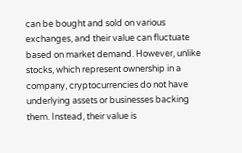can be bought and sold on various exchanges, and their value can fluctuate based on market demand. However, unlike stocks, which represent ownership in a company, cryptocurrencies do not have underlying assets or businesses backing them. Instead, their value is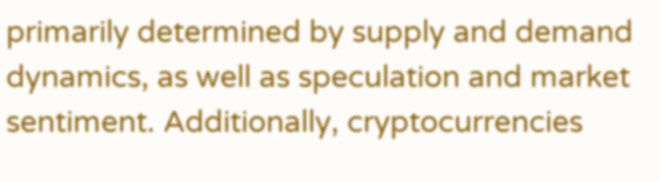primarily determined by supply and demand dynamics, as well as speculation and market sentiment. Additionally, cryptocurrencies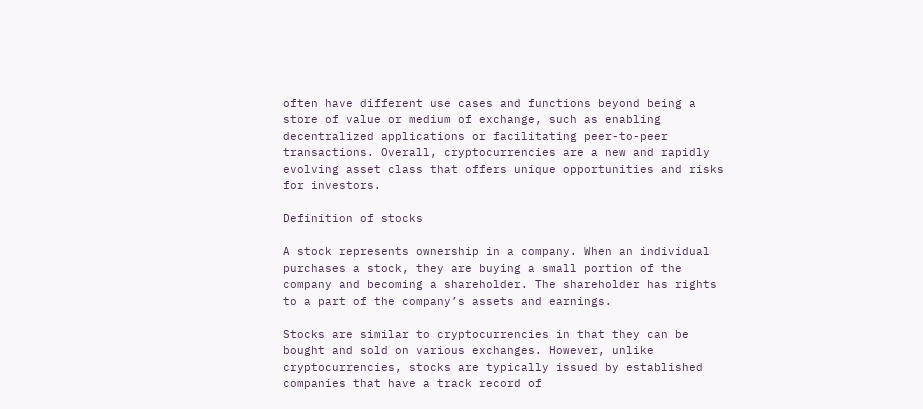often have different use cases and functions beyond being a store of value or medium of exchange, such as enabling decentralized applications or facilitating peer-to-peer transactions. Overall, cryptocurrencies are a new and rapidly evolving asset class that offers unique opportunities and risks for investors.

Definition of stocks

A stock represents ownership in a company. When an individual purchases a stock, they are buying a small portion of the company and becoming a shareholder. The shareholder has rights to a part of the company’s assets and earnings.

Stocks are similar to cryptocurrencies in that they can be bought and sold on various exchanges. However, unlike cryptocurrencies, stocks are typically issued by established companies that have a track record of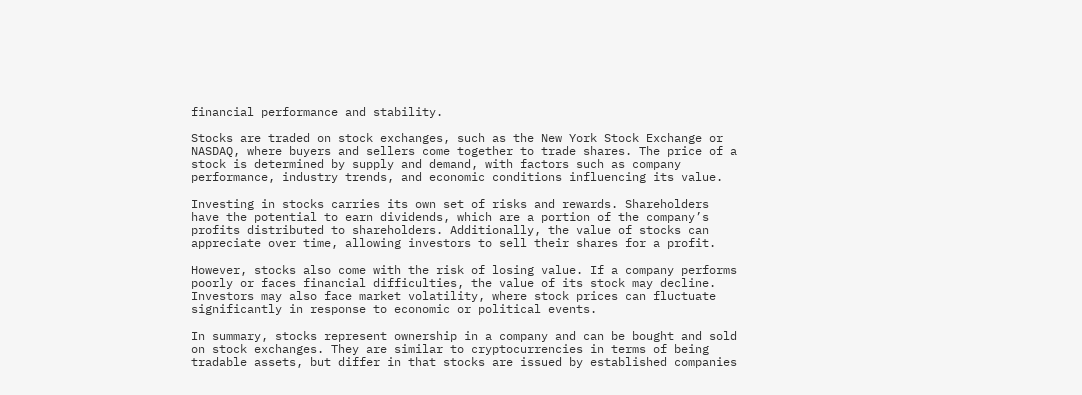financial performance and stability.

Stocks are traded on stock exchanges, such as the New York Stock Exchange or NASDAQ, where buyers and sellers come together to trade shares. The price of a stock is determined by supply and demand, with factors such as company performance, industry trends, and economic conditions influencing its value.

Investing in stocks carries its own set of risks and rewards. Shareholders have the potential to earn dividends, which are a portion of the company’s profits distributed to shareholders. Additionally, the value of stocks can appreciate over time, allowing investors to sell their shares for a profit.

However, stocks also come with the risk of losing value. If a company performs poorly or faces financial difficulties, the value of its stock may decline. Investors may also face market volatility, where stock prices can fluctuate significantly in response to economic or political events.

In summary, stocks represent ownership in a company and can be bought and sold on stock exchanges. They are similar to cryptocurrencies in terms of being tradable assets, but differ in that stocks are issued by established companies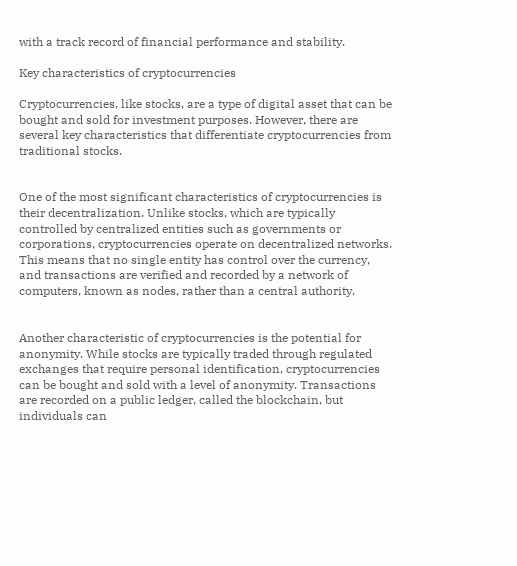with a track record of financial performance and stability.

Key characteristics of cryptocurrencies

Cryptocurrencies, like stocks, are a type of digital asset that can be bought and sold for investment purposes. However, there are several key characteristics that differentiate cryptocurrencies from traditional stocks.


One of the most significant characteristics of cryptocurrencies is their decentralization. Unlike stocks, which are typically controlled by centralized entities such as governments or corporations, cryptocurrencies operate on decentralized networks. This means that no single entity has control over the currency, and transactions are verified and recorded by a network of computers, known as nodes, rather than a central authority.


Another characteristic of cryptocurrencies is the potential for anonymity. While stocks are typically traded through regulated exchanges that require personal identification, cryptocurrencies can be bought and sold with a level of anonymity. Transactions are recorded on a public ledger, called the blockchain, but individuals can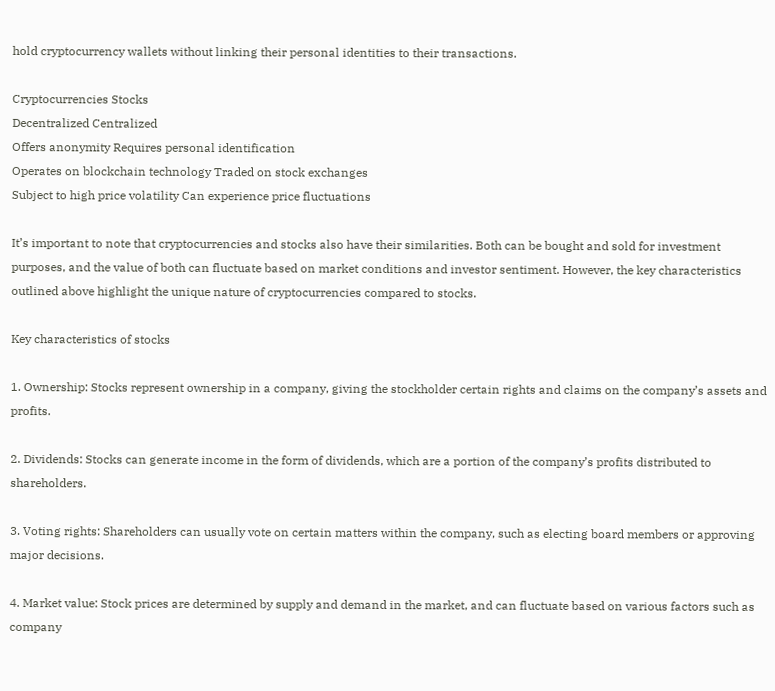hold cryptocurrency wallets without linking their personal identities to their transactions.

Cryptocurrencies Stocks
Decentralized Centralized
Offers anonymity Requires personal identification
Operates on blockchain technology Traded on stock exchanges
Subject to high price volatility Can experience price fluctuations

It’s important to note that cryptocurrencies and stocks also have their similarities. Both can be bought and sold for investment purposes, and the value of both can fluctuate based on market conditions and investor sentiment. However, the key characteristics outlined above highlight the unique nature of cryptocurrencies compared to stocks.

Key characteristics of stocks

1. Ownership: Stocks represent ownership in a company, giving the stockholder certain rights and claims on the company’s assets and profits.

2. Dividends: Stocks can generate income in the form of dividends, which are a portion of the company’s profits distributed to shareholders.

3. Voting rights: Shareholders can usually vote on certain matters within the company, such as electing board members or approving major decisions.

4. Market value: Stock prices are determined by supply and demand in the market, and can fluctuate based on various factors such as company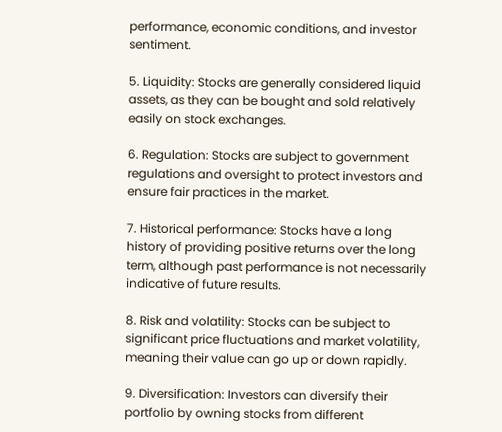performance, economic conditions, and investor sentiment.

5. Liquidity: Stocks are generally considered liquid assets, as they can be bought and sold relatively easily on stock exchanges.

6. Regulation: Stocks are subject to government regulations and oversight to protect investors and ensure fair practices in the market.

7. Historical performance: Stocks have a long history of providing positive returns over the long term, although past performance is not necessarily indicative of future results.

8. Risk and volatility: Stocks can be subject to significant price fluctuations and market volatility, meaning their value can go up or down rapidly.

9. Diversification: Investors can diversify their portfolio by owning stocks from different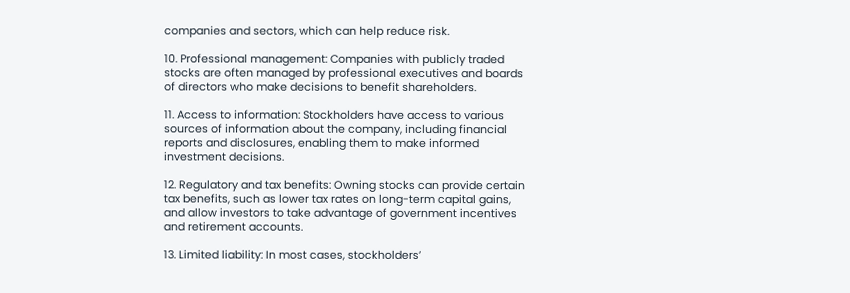companies and sectors, which can help reduce risk.

10. Professional management: Companies with publicly traded stocks are often managed by professional executives and boards of directors who make decisions to benefit shareholders.

11. Access to information: Stockholders have access to various sources of information about the company, including financial reports and disclosures, enabling them to make informed investment decisions.

12. Regulatory and tax benefits: Owning stocks can provide certain tax benefits, such as lower tax rates on long-term capital gains, and allow investors to take advantage of government incentives and retirement accounts.

13. Limited liability: In most cases, stockholders’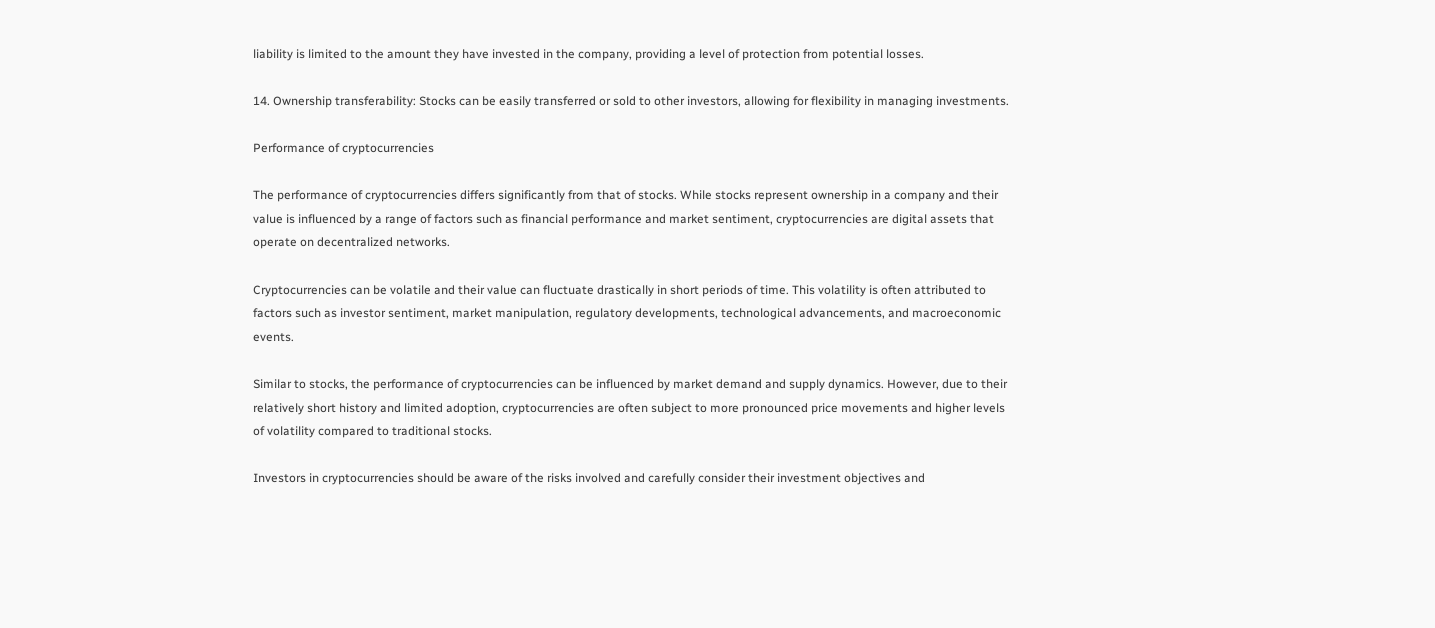liability is limited to the amount they have invested in the company, providing a level of protection from potential losses.

14. Ownership transferability: Stocks can be easily transferred or sold to other investors, allowing for flexibility in managing investments.

Performance of cryptocurrencies

The performance of cryptocurrencies differs significantly from that of stocks. While stocks represent ownership in a company and their value is influenced by a range of factors such as financial performance and market sentiment, cryptocurrencies are digital assets that operate on decentralized networks.

Cryptocurrencies can be volatile and their value can fluctuate drastically in short periods of time. This volatility is often attributed to factors such as investor sentiment, market manipulation, regulatory developments, technological advancements, and macroeconomic events.

Similar to stocks, the performance of cryptocurrencies can be influenced by market demand and supply dynamics. However, due to their relatively short history and limited adoption, cryptocurrencies are often subject to more pronounced price movements and higher levels of volatility compared to traditional stocks.

Investors in cryptocurrencies should be aware of the risks involved and carefully consider their investment objectives and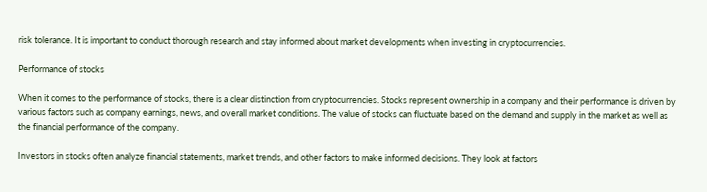risk tolerance. It is important to conduct thorough research and stay informed about market developments when investing in cryptocurrencies.

Performance of stocks

When it comes to the performance of stocks, there is a clear distinction from cryptocurrencies. Stocks represent ownership in a company and their performance is driven by various factors such as company earnings, news, and overall market conditions. The value of stocks can fluctuate based on the demand and supply in the market as well as the financial performance of the company.

Investors in stocks often analyze financial statements, market trends, and other factors to make informed decisions. They look at factors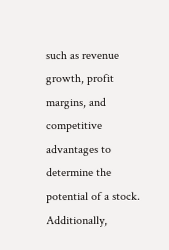such as revenue growth, profit margins, and competitive advantages to determine the potential of a stock. Additionally,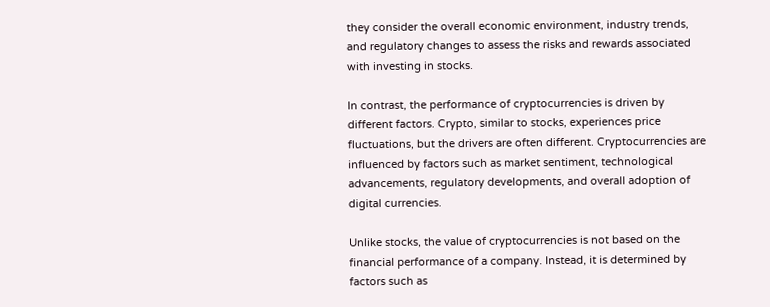they consider the overall economic environment, industry trends, and regulatory changes to assess the risks and rewards associated with investing in stocks.

In contrast, the performance of cryptocurrencies is driven by different factors. Crypto, similar to stocks, experiences price fluctuations, but the drivers are often different. Cryptocurrencies are influenced by factors such as market sentiment, technological advancements, regulatory developments, and overall adoption of digital currencies.

Unlike stocks, the value of cryptocurrencies is not based on the financial performance of a company. Instead, it is determined by factors such as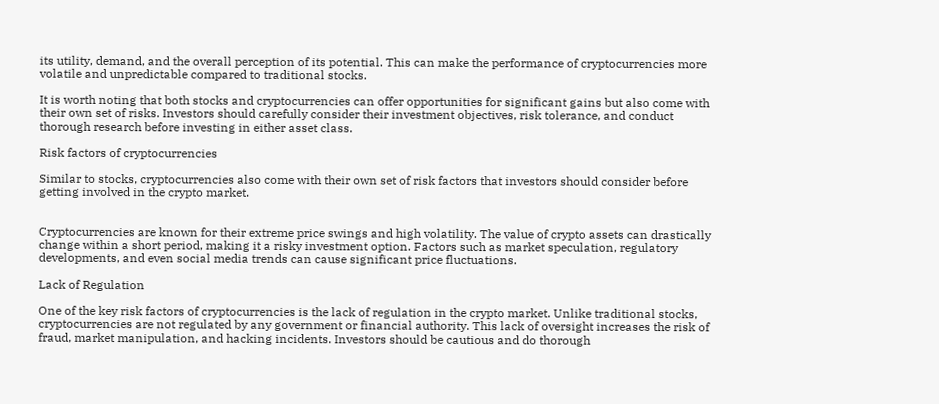its utility, demand, and the overall perception of its potential. This can make the performance of cryptocurrencies more volatile and unpredictable compared to traditional stocks.

It is worth noting that both stocks and cryptocurrencies can offer opportunities for significant gains but also come with their own set of risks. Investors should carefully consider their investment objectives, risk tolerance, and conduct thorough research before investing in either asset class.

Risk factors of cryptocurrencies

Similar to stocks, cryptocurrencies also come with their own set of risk factors that investors should consider before getting involved in the crypto market.


Cryptocurrencies are known for their extreme price swings and high volatility. The value of crypto assets can drastically change within a short period, making it a risky investment option. Factors such as market speculation, regulatory developments, and even social media trends can cause significant price fluctuations.

Lack of Regulation

One of the key risk factors of cryptocurrencies is the lack of regulation in the crypto market. Unlike traditional stocks, cryptocurrencies are not regulated by any government or financial authority. This lack of oversight increases the risk of fraud, market manipulation, and hacking incidents. Investors should be cautious and do thorough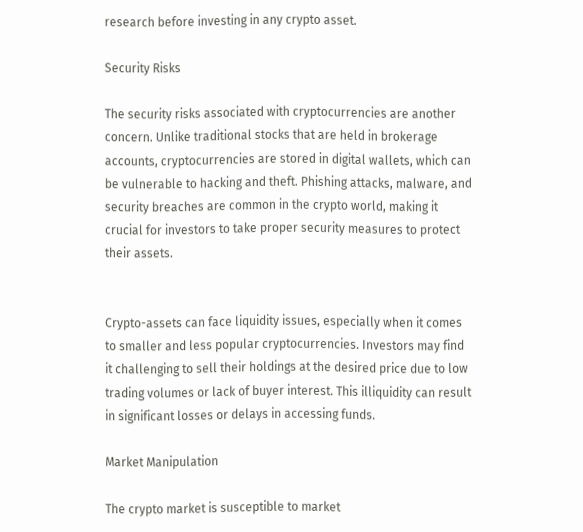research before investing in any crypto asset.

Security Risks

The security risks associated with cryptocurrencies are another concern. Unlike traditional stocks that are held in brokerage accounts, cryptocurrencies are stored in digital wallets, which can be vulnerable to hacking and theft. Phishing attacks, malware, and security breaches are common in the crypto world, making it crucial for investors to take proper security measures to protect their assets.


Crypto-assets can face liquidity issues, especially when it comes to smaller and less popular cryptocurrencies. Investors may find it challenging to sell their holdings at the desired price due to low trading volumes or lack of buyer interest. This illiquidity can result in significant losses or delays in accessing funds.

Market Manipulation

The crypto market is susceptible to market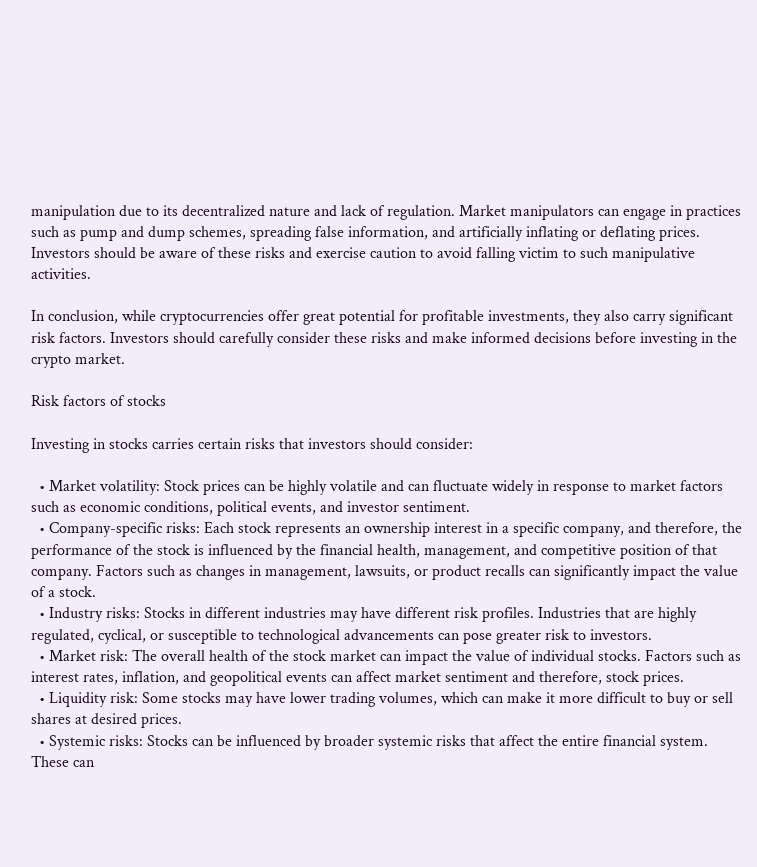manipulation due to its decentralized nature and lack of regulation. Market manipulators can engage in practices such as pump and dump schemes, spreading false information, and artificially inflating or deflating prices. Investors should be aware of these risks and exercise caution to avoid falling victim to such manipulative activities.

In conclusion, while cryptocurrencies offer great potential for profitable investments, they also carry significant risk factors. Investors should carefully consider these risks and make informed decisions before investing in the crypto market.

Risk factors of stocks

Investing in stocks carries certain risks that investors should consider:

  • Market volatility: Stock prices can be highly volatile and can fluctuate widely in response to market factors such as economic conditions, political events, and investor sentiment.
  • Company-specific risks: Each stock represents an ownership interest in a specific company, and therefore, the performance of the stock is influenced by the financial health, management, and competitive position of that company. Factors such as changes in management, lawsuits, or product recalls can significantly impact the value of a stock.
  • Industry risks: Stocks in different industries may have different risk profiles. Industries that are highly regulated, cyclical, or susceptible to technological advancements can pose greater risk to investors.
  • Market risk: The overall health of the stock market can impact the value of individual stocks. Factors such as interest rates, inflation, and geopolitical events can affect market sentiment and therefore, stock prices.
  • Liquidity risk: Some stocks may have lower trading volumes, which can make it more difficult to buy or sell shares at desired prices.
  • Systemic risks: Stocks can be influenced by broader systemic risks that affect the entire financial system. These can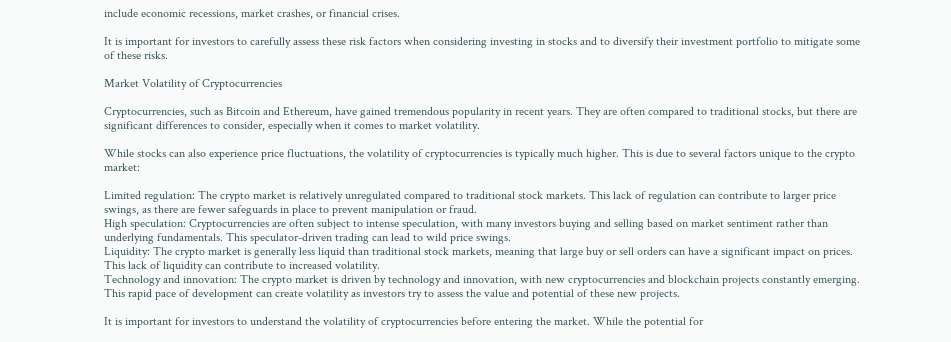include economic recessions, market crashes, or financial crises.

It is important for investors to carefully assess these risk factors when considering investing in stocks and to diversify their investment portfolio to mitigate some of these risks.

Market Volatility of Cryptocurrencies

Cryptocurrencies, such as Bitcoin and Ethereum, have gained tremendous popularity in recent years. They are often compared to traditional stocks, but there are significant differences to consider, especially when it comes to market volatility.

While stocks can also experience price fluctuations, the volatility of cryptocurrencies is typically much higher. This is due to several factors unique to the crypto market:

Limited regulation: The crypto market is relatively unregulated compared to traditional stock markets. This lack of regulation can contribute to larger price swings, as there are fewer safeguards in place to prevent manipulation or fraud.
High speculation: Cryptocurrencies are often subject to intense speculation, with many investors buying and selling based on market sentiment rather than underlying fundamentals. This speculator-driven trading can lead to wild price swings.
Liquidity: The crypto market is generally less liquid than traditional stock markets, meaning that large buy or sell orders can have a significant impact on prices. This lack of liquidity can contribute to increased volatility.
Technology and innovation: The crypto market is driven by technology and innovation, with new cryptocurrencies and blockchain projects constantly emerging. This rapid pace of development can create volatility as investors try to assess the value and potential of these new projects.

It is important for investors to understand the volatility of cryptocurrencies before entering the market. While the potential for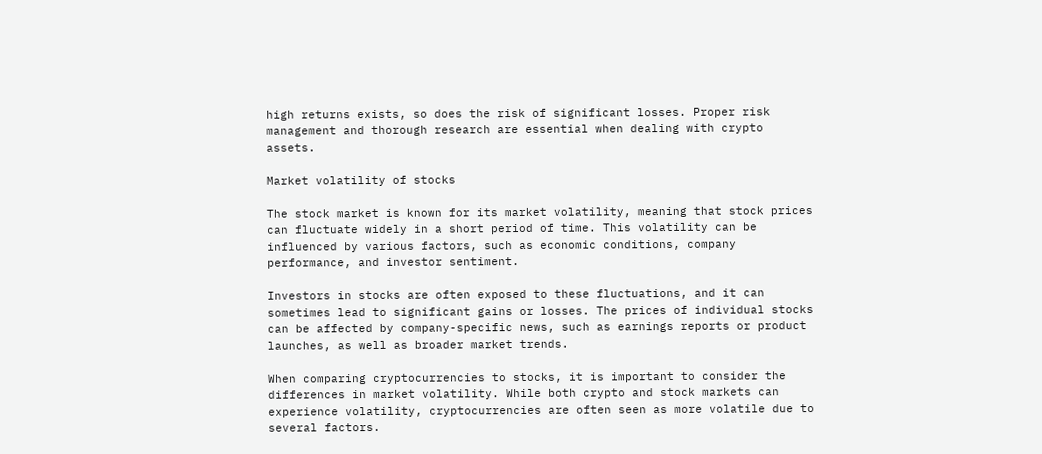high returns exists, so does the risk of significant losses. Proper risk management and thorough research are essential when dealing with crypto assets.

Market volatility of stocks

The stock market is known for its market volatility, meaning that stock prices can fluctuate widely in a short period of time. This volatility can be influenced by various factors, such as economic conditions, company performance, and investor sentiment.

Investors in stocks are often exposed to these fluctuations, and it can sometimes lead to significant gains or losses. The prices of individual stocks can be affected by company-specific news, such as earnings reports or product launches, as well as broader market trends.

When comparing cryptocurrencies to stocks, it is important to consider the differences in market volatility. While both crypto and stock markets can experience volatility, cryptocurrencies are often seen as more volatile due to several factors.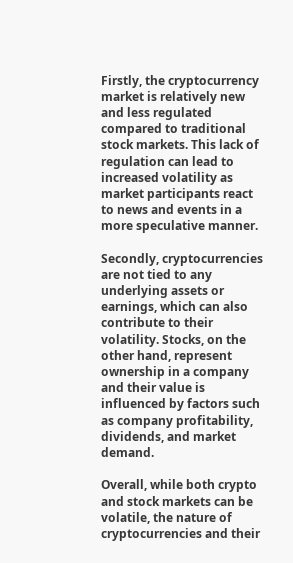Firstly, the cryptocurrency market is relatively new and less regulated compared to traditional stock markets. This lack of regulation can lead to increased volatility as market participants react to news and events in a more speculative manner.

Secondly, cryptocurrencies are not tied to any underlying assets or earnings, which can also contribute to their volatility. Stocks, on the other hand, represent ownership in a company and their value is influenced by factors such as company profitability, dividends, and market demand.

Overall, while both crypto and stock markets can be volatile, the nature of cryptocurrencies and their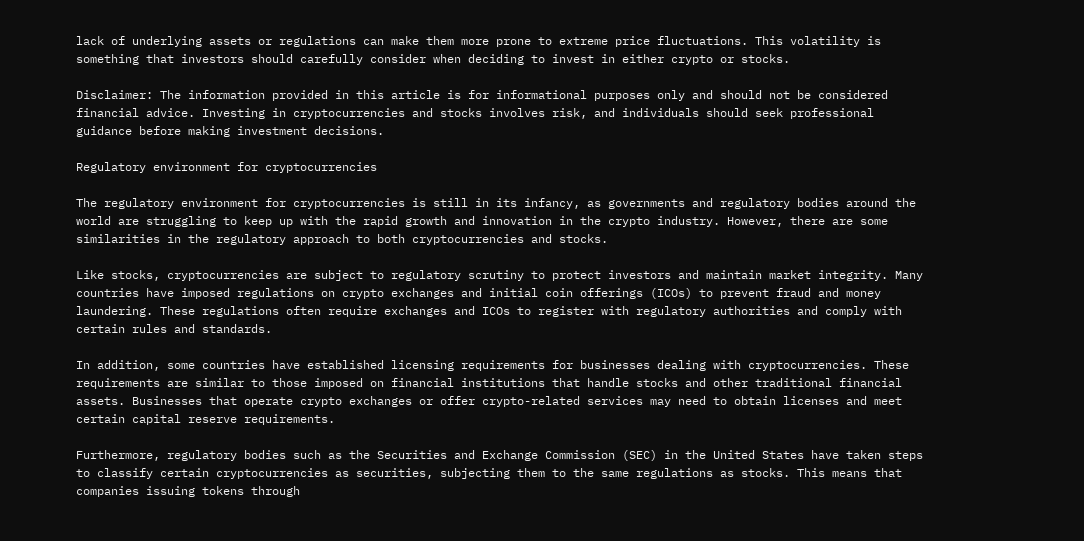lack of underlying assets or regulations can make them more prone to extreme price fluctuations. This volatility is something that investors should carefully consider when deciding to invest in either crypto or stocks.

Disclaimer: The information provided in this article is for informational purposes only and should not be considered financial advice. Investing in cryptocurrencies and stocks involves risk, and individuals should seek professional guidance before making investment decisions.

Regulatory environment for cryptocurrencies

The regulatory environment for cryptocurrencies is still in its infancy, as governments and regulatory bodies around the world are struggling to keep up with the rapid growth and innovation in the crypto industry. However, there are some similarities in the regulatory approach to both cryptocurrencies and stocks.

Like stocks, cryptocurrencies are subject to regulatory scrutiny to protect investors and maintain market integrity. Many countries have imposed regulations on crypto exchanges and initial coin offerings (ICOs) to prevent fraud and money laundering. These regulations often require exchanges and ICOs to register with regulatory authorities and comply with certain rules and standards.

In addition, some countries have established licensing requirements for businesses dealing with cryptocurrencies. These requirements are similar to those imposed on financial institutions that handle stocks and other traditional financial assets. Businesses that operate crypto exchanges or offer crypto-related services may need to obtain licenses and meet certain capital reserve requirements.

Furthermore, regulatory bodies such as the Securities and Exchange Commission (SEC) in the United States have taken steps to classify certain cryptocurrencies as securities, subjecting them to the same regulations as stocks. This means that companies issuing tokens through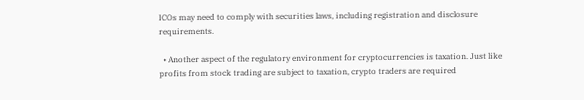ICOs may need to comply with securities laws, including registration and disclosure requirements.

  • Another aspect of the regulatory environment for cryptocurrencies is taxation. Just like profits from stock trading are subject to taxation, crypto traders are required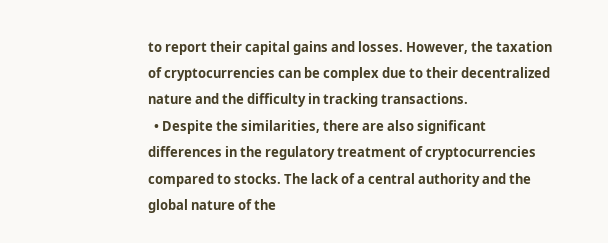to report their capital gains and losses. However, the taxation of cryptocurrencies can be complex due to their decentralized nature and the difficulty in tracking transactions.
  • Despite the similarities, there are also significant differences in the regulatory treatment of cryptocurrencies compared to stocks. The lack of a central authority and the global nature of the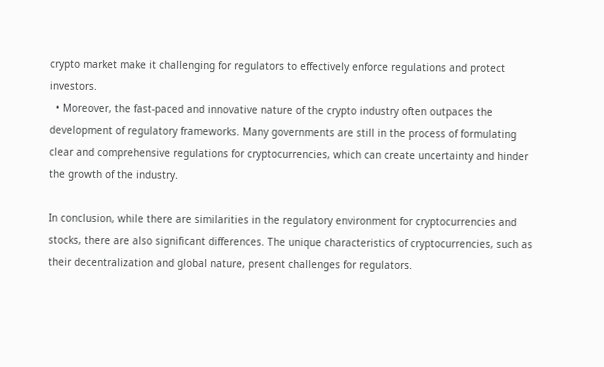crypto market make it challenging for regulators to effectively enforce regulations and protect investors.
  • Moreover, the fast-paced and innovative nature of the crypto industry often outpaces the development of regulatory frameworks. Many governments are still in the process of formulating clear and comprehensive regulations for cryptocurrencies, which can create uncertainty and hinder the growth of the industry.

In conclusion, while there are similarities in the regulatory environment for cryptocurrencies and stocks, there are also significant differences. The unique characteristics of cryptocurrencies, such as their decentralization and global nature, present challenges for regulators.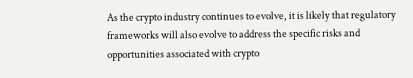As the crypto industry continues to evolve, it is likely that regulatory frameworks will also evolve to address the specific risks and opportunities associated with crypto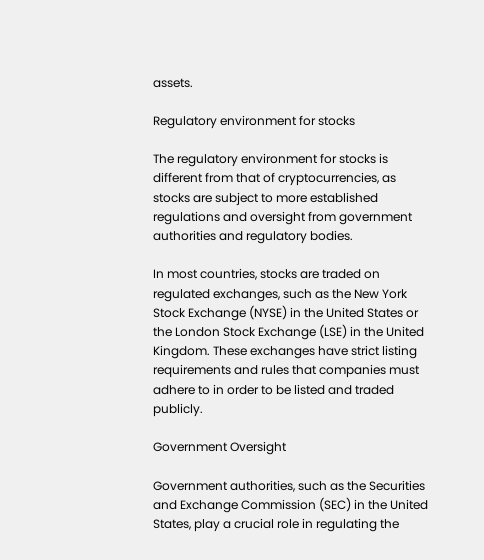assets.

Regulatory environment for stocks

The regulatory environment for stocks is different from that of cryptocurrencies, as stocks are subject to more established regulations and oversight from government authorities and regulatory bodies.

In most countries, stocks are traded on regulated exchanges, such as the New York Stock Exchange (NYSE) in the United States or the London Stock Exchange (LSE) in the United Kingdom. These exchanges have strict listing requirements and rules that companies must adhere to in order to be listed and traded publicly.

Government Oversight

Government authorities, such as the Securities and Exchange Commission (SEC) in the United States, play a crucial role in regulating the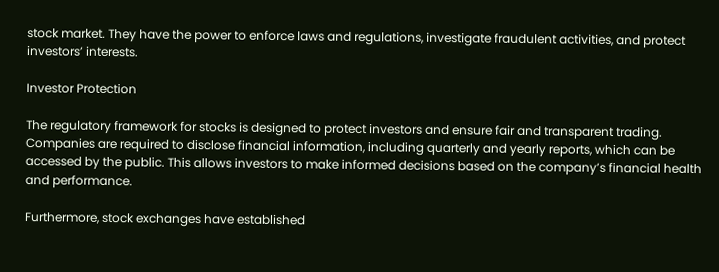stock market. They have the power to enforce laws and regulations, investigate fraudulent activities, and protect investors’ interests.

Investor Protection

The regulatory framework for stocks is designed to protect investors and ensure fair and transparent trading. Companies are required to disclose financial information, including quarterly and yearly reports, which can be accessed by the public. This allows investors to make informed decisions based on the company’s financial health and performance.

Furthermore, stock exchanges have established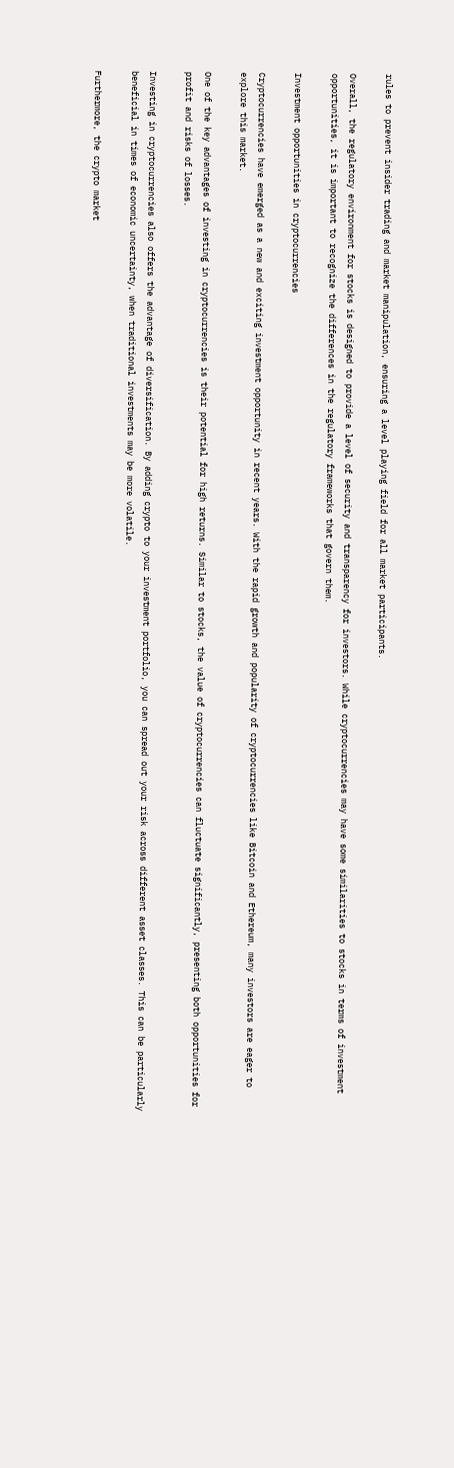rules to prevent insider trading and market manipulation, ensuring a level playing field for all market participants.

Overall, the regulatory environment for stocks is designed to provide a level of security and transparency for investors. While cryptocurrencies may have some similarities to stocks in terms of investment opportunities, it is important to recognize the differences in the regulatory frameworks that govern them.

Investment opportunities in cryptocurrencies

Cryptocurrencies have emerged as a new and exciting investment opportunity in recent years. With the rapid growth and popularity of cryptocurrencies like Bitcoin and Ethereum, many investors are eager to explore this market.

One of the key advantages of investing in cryptocurrencies is their potential for high returns. Similar to stocks, the value of cryptocurrencies can fluctuate significantly, presenting both opportunities for profit and risks of losses.

Investing in cryptocurrencies also offers the advantage of diversification. By adding crypto to your investment portfolio, you can spread out your risk across different asset classes. This can be particularly beneficial in times of economic uncertainty, when traditional investments may be more volatile.

Furthermore, the crypto market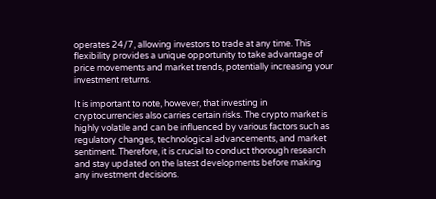operates 24/7, allowing investors to trade at any time. This flexibility provides a unique opportunity to take advantage of price movements and market trends, potentially increasing your investment returns.

It is important to note, however, that investing in cryptocurrencies also carries certain risks. The crypto market is highly volatile and can be influenced by various factors such as regulatory changes, technological advancements, and market sentiment. Therefore, it is crucial to conduct thorough research and stay updated on the latest developments before making any investment decisions.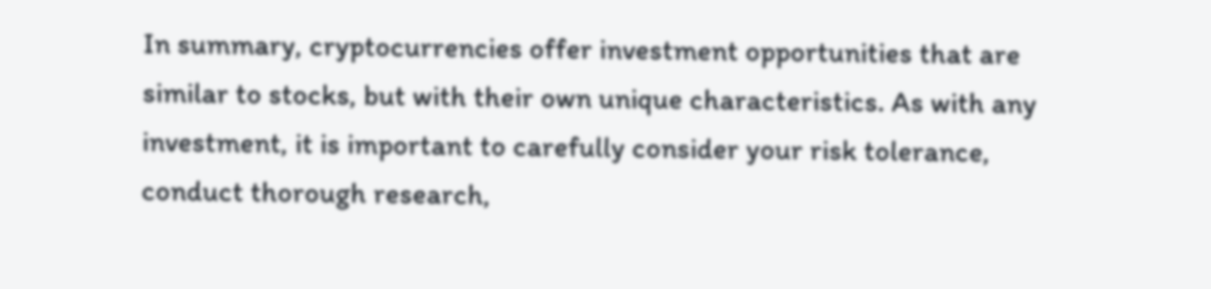In summary, cryptocurrencies offer investment opportunities that are similar to stocks, but with their own unique characteristics. As with any investment, it is important to carefully consider your risk tolerance, conduct thorough research,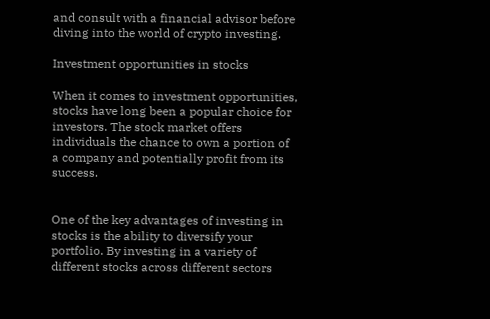and consult with a financial advisor before diving into the world of crypto investing.

Investment opportunities in stocks

When it comes to investment opportunities, stocks have long been a popular choice for investors. The stock market offers individuals the chance to own a portion of a company and potentially profit from its success.


One of the key advantages of investing in stocks is the ability to diversify your portfolio. By investing in a variety of different stocks across different sectors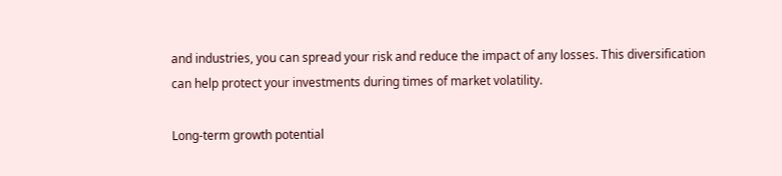and industries, you can spread your risk and reduce the impact of any losses. This diversification can help protect your investments during times of market volatility.

Long-term growth potential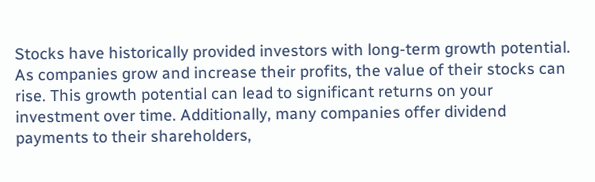Stocks have historically provided investors with long-term growth potential. As companies grow and increase their profits, the value of their stocks can rise. This growth potential can lead to significant returns on your investment over time. Additionally, many companies offer dividend payments to their shareholders,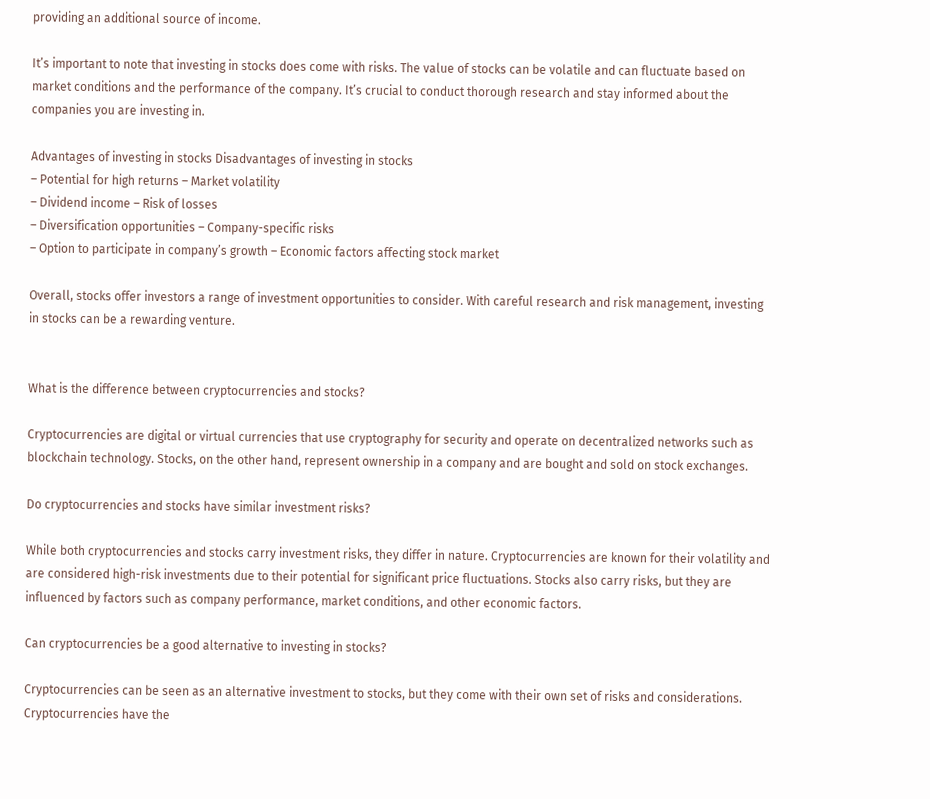providing an additional source of income.

It’s important to note that investing in stocks does come with risks. The value of stocks can be volatile and can fluctuate based on market conditions and the performance of the company. It’s crucial to conduct thorough research and stay informed about the companies you are investing in.

Advantages of investing in stocks Disadvantages of investing in stocks
– Potential for high returns – Market volatility
– Dividend income – Risk of losses
– Diversification opportunities – Company-specific risks
– Option to participate in company’s growth – Economic factors affecting stock market

Overall, stocks offer investors a range of investment opportunities to consider. With careful research and risk management, investing in stocks can be a rewarding venture.


What is the difference between cryptocurrencies and stocks?

Cryptocurrencies are digital or virtual currencies that use cryptography for security and operate on decentralized networks such as blockchain technology. Stocks, on the other hand, represent ownership in a company and are bought and sold on stock exchanges.

Do cryptocurrencies and stocks have similar investment risks?

While both cryptocurrencies and stocks carry investment risks, they differ in nature. Cryptocurrencies are known for their volatility and are considered high-risk investments due to their potential for significant price fluctuations. Stocks also carry risks, but they are influenced by factors such as company performance, market conditions, and other economic factors.

Can cryptocurrencies be a good alternative to investing in stocks?

Cryptocurrencies can be seen as an alternative investment to stocks, but they come with their own set of risks and considerations. Cryptocurrencies have the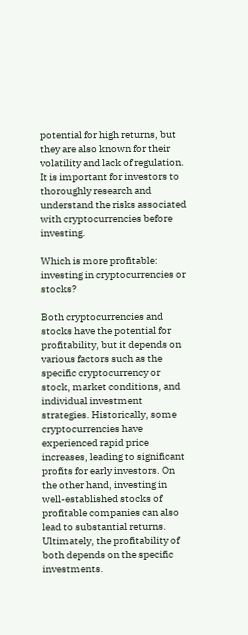potential for high returns, but they are also known for their volatility and lack of regulation. It is important for investors to thoroughly research and understand the risks associated with cryptocurrencies before investing.

Which is more profitable: investing in cryptocurrencies or stocks?

Both cryptocurrencies and stocks have the potential for profitability, but it depends on various factors such as the specific cryptocurrency or stock, market conditions, and individual investment strategies. Historically, some cryptocurrencies have experienced rapid price increases, leading to significant profits for early investors. On the other hand, investing in well-established stocks of profitable companies can also lead to substantial returns. Ultimately, the profitability of both depends on the specific investments.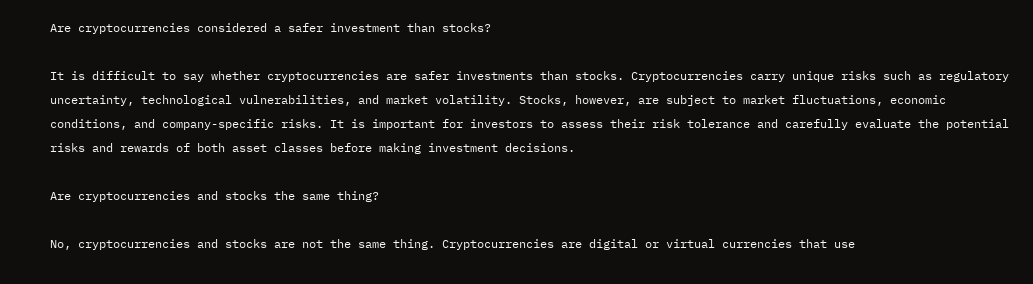Are cryptocurrencies considered a safer investment than stocks?

It is difficult to say whether cryptocurrencies are safer investments than stocks. Cryptocurrencies carry unique risks such as regulatory uncertainty, technological vulnerabilities, and market volatility. Stocks, however, are subject to market fluctuations, economic conditions, and company-specific risks. It is important for investors to assess their risk tolerance and carefully evaluate the potential risks and rewards of both asset classes before making investment decisions.

Are cryptocurrencies and stocks the same thing?

No, cryptocurrencies and stocks are not the same thing. Cryptocurrencies are digital or virtual currencies that use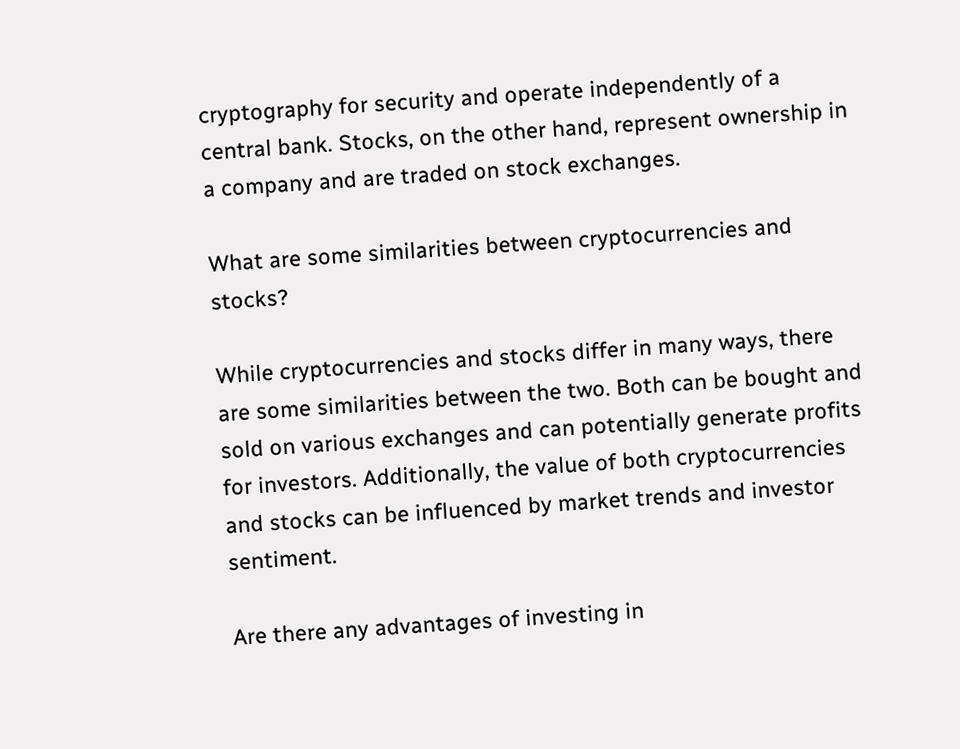cryptography for security and operate independently of a central bank. Stocks, on the other hand, represent ownership in a company and are traded on stock exchanges.

What are some similarities between cryptocurrencies and stocks?

While cryptocurrencies and stocks differ in many ways, there are some similarities between the two. Both can be bought and sold on various exchanges and can potentially generate profits for investors. Additionally, the value of both cryptocurrencies and stocks can be influenced by market trends and investor sentiment.

Are there any advantages of investing in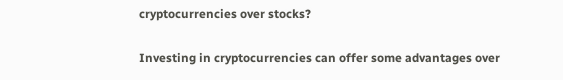cryptocurrencies over stocks?

Investing in cryptocurrencies can offer some advantages over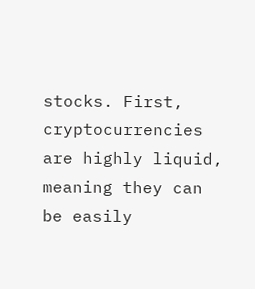stocks. First, cryptocurrencies are highly liquid, meaning they can be easily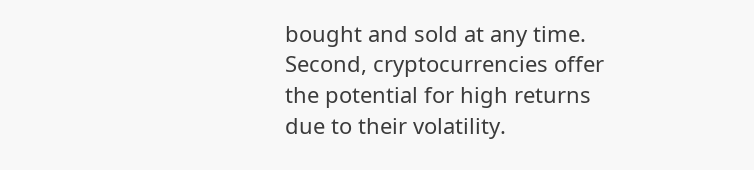bought and sold at any time. Second, cryptocurrencies offer the potential for high returns due to their volatility.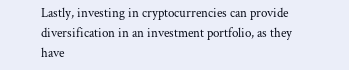Lastly, investing in cryptocurrencies can provide diversification in an investment portfolio, as they have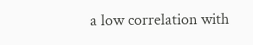a low correlation with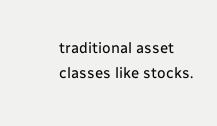traditional asset classes like stocks.